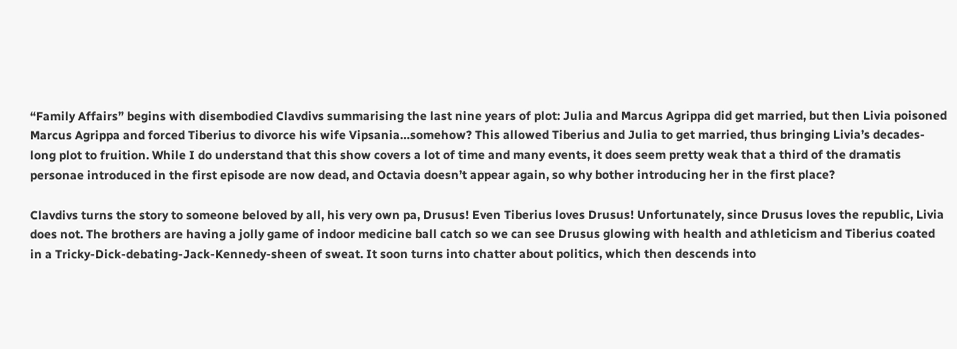“Family Affairs” begins with disembodied Clavdivs summarising the last nine years of plot: Julia and Marcus Agrippa did get married, but then Livia poisoned Marcus Agrippa and forced Tiberius to divorce his wife Vipsania…somehow? This allowed Tiberius and Julia to get married, thus bringing Livia’s decades-long plot to fruition. While I do understand that this show covers a lot of time and many events, it does seem pretty weak that a third of the dramatis personae introduced in the first episode are now dead, and Octavia doesn’t appear again, so why bother introducing her in the first place?

Clavdivs turns the story to someone beloved by all, his very own pa, Drusus! Even Tiberius loves Drusus! Unfortunately, since Drusus loves the republic, Livia does not. The brothers are having a jolly game of indoor medicine ball catch so we can see Drusus glowing with health and athleticism and Tiberius coated in a Tricky-Dick-debating-Jack-Kennedy-sheen of sweat. It soon turns into chatter about politics, which then descends into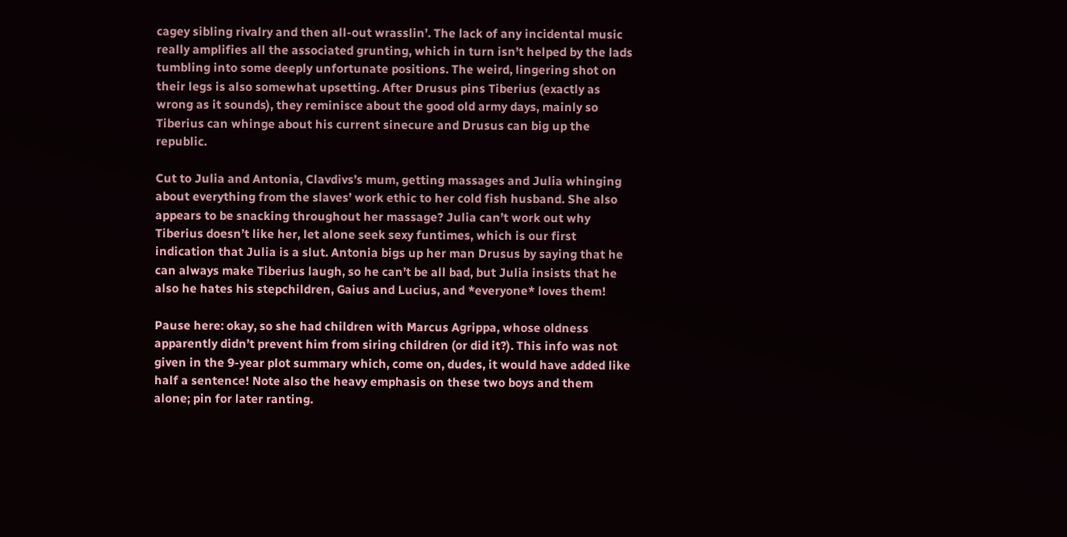cagey sibling rivalry and then all-out wrasslin’. The lack of any incidental music really amplifies all the associated grunting, which in turn isn’t helped by the lads tumbling into some deeply unfortunate positions. The weird, lingering shot on their legs is also somewhat upsetting. After Drusus pins Tiberius (exactly as wrong as it sounds), they reminisce about the good old army days, mainly so Tiberius can whinge about his current sinecure and Drusus can big up the republic.

Cut to Julia and Antonia, Clavdivs’s mum, getting massages and Julia whinging about everything from the slaves’ work ethic to her cold fish husband. She also appears to be snacking throughout her massage? Julia can’t work out why Tiberius doesn’t like her, let alone seek sexy funtimes, which is our first indication that Julia is a slut. Antonia bigs up her man Drusus by saying that he can always make Tiberius laugh, so he can’t be all bad, but Julia insists that he also he hates his stepchildren, Gaius and Lucius, and *everyone* loves them!

Pause here: okay, so she had children with Marcus Agrippa, whose oldness apparently didn’t prevent him from siring children (or did it?). This info was not given in the 9-year plot summary which, come on, dudes, it would have added like half a sentence! Note also the heavy emphasis on these two boys and them alone; pin for later ranting.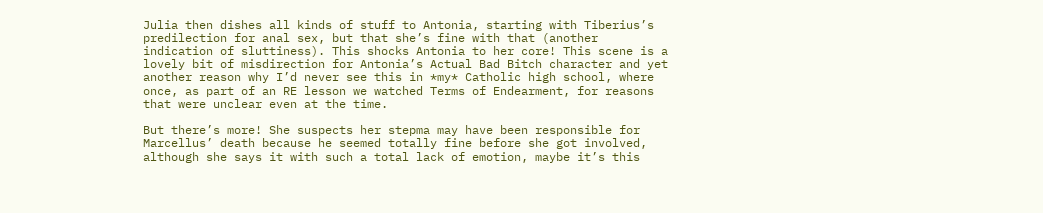Julia then dishes all kinds of stuff to Antonia, starting with Tiberius’s predilection for anal sex, but that she’s fine with that (another indication of sluttiness). This shocks Antonia to her core! This scene is a lovely bit of misdirection for Antonia’s Actual Bad Bitch character and yet another reason why I’d never see this in *my* Catholic high school, where once, as part of an RE lesson we watched Terms of Endearment, for reasons that were unclear even at the time.

But there’s more! She suspects her stepma may have been responsible for Marcellus’ death because he seemed totally fine before she got involved, although she says it with such a total lack of emotion, maybe it’s this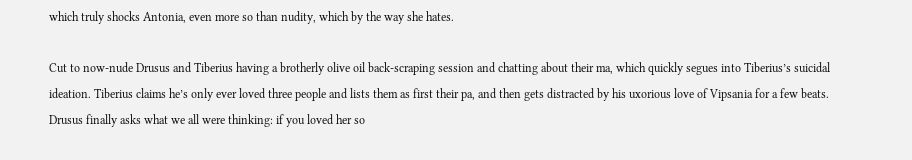which truly shocks Antonia, even more so than nudity, which by the way she hates.

Cut to now-nude Drusus and Tiberius having a brotherly olive oil back-scraping session and chatting about their ma, which quickly segues into Tiberius’s suicidal ideation. Tiberius claims he’s only ever loved three people and lists them as first their pa, and then gets distracted by his uxorious love of Vipsania for a few beats. Drusus finally asks what we all were thinking: if you loved her so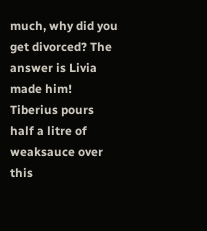much, why did you get divorced? The answer is Livia made him! Tiberius pours half a litre of weaksauce over this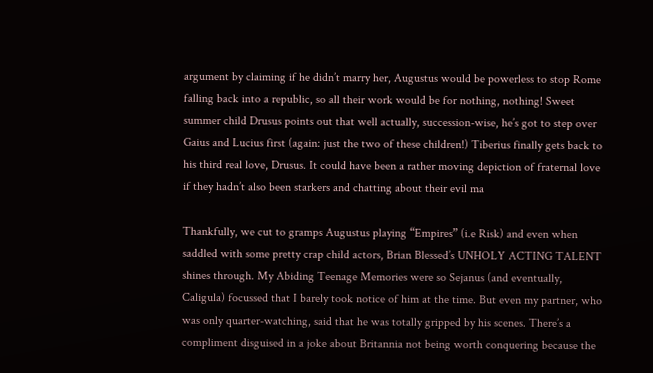argument by claiming if he didn’t marry her, Augustus would be powerless to stop Rome falling back into a republic, so all their work would be for nothing, nothing! Sweet summer child Drusus points out that well actually, succession-wise, he’s got to step over Gaius and Lucius first (again: just the two of these children!) Tiberius finally gets back to his third real love, Drusus. It could have been a rather moving depiction of fraternal love if they hadn’t also been starkers and chatting about their evil ma

Thankfully, we cut to gramps Augustus playing “Empires” (i.e Risk) and even when saddled with some pretty crap child actors, Brian Blessed’s UNHOLY ACTING TALENT shines through. My Abiding Teenage Memories were so Sejanus (and eventually, Caligula) focussed that I barely took notice of him at the time. But even my partner, who was only quarter-watching, said that he was totally gripped by his scenes. There’s a compliment disguised in a joke about Britannia not being worth conquering because the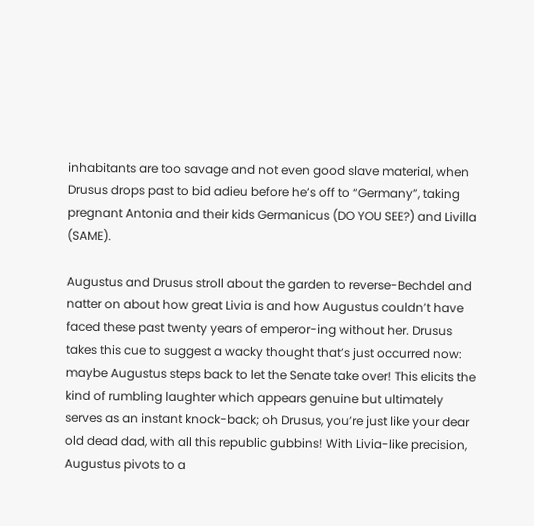inhabitants are too savage and not even good slave material, when Drusus drops past to bid adieu before he’s off to “Germany”, taking pregnant Antonia and their kids Germanicus (DO YOU SEE?) and Livilla (SAME).

Augustus and Drusus stroll about the garden to reverse-Bechdel and natter on about how great Livia is and how Augustus couldn’t have faced these past twenty years of emperor-ing without her. Drusus takes this cue to suggest a wacky thought that’s just occurred now: maybe Augustus steps back to let the Senate take over! This elicits the kind of rumbling laughter which appears genuine but ultimately serves as an instant knock-back; oh Drusus, you’re just like your dear old dead dad, with all this republic gubbins! With Livia-like precision, Augustus pivots to a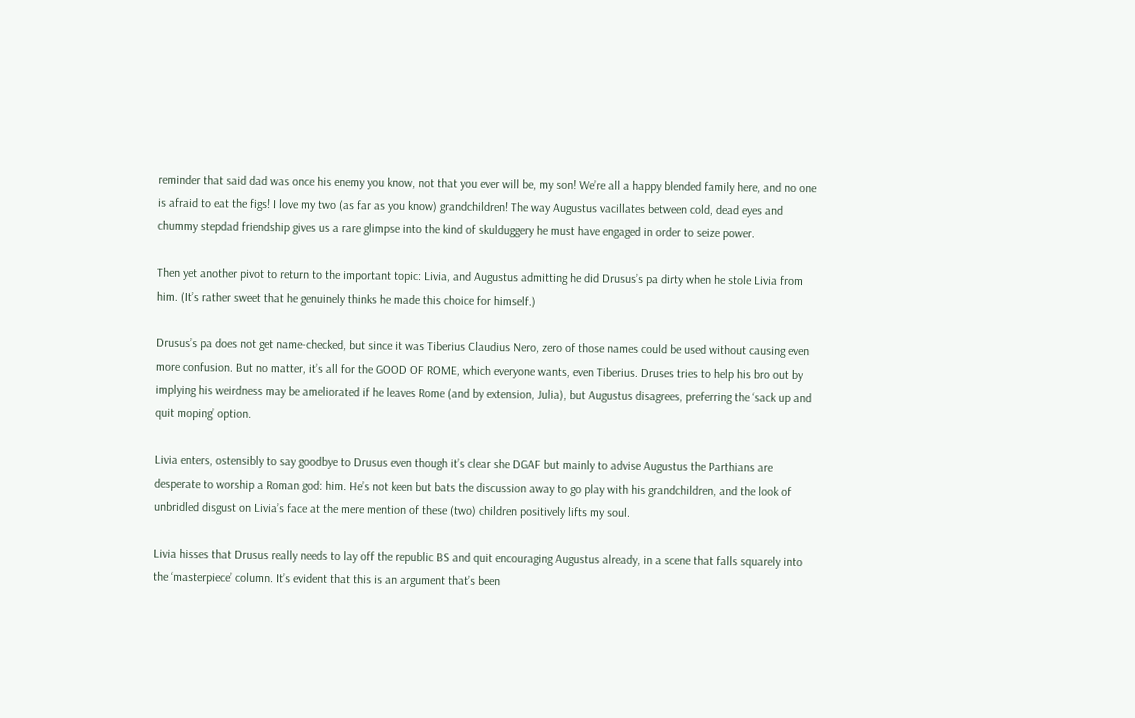reminder that said dad was once his enemy you know, not that you ever will be, my son! We’re all a happy blended family here, and no one is afraid to eat the figs! I love my two (as far as you know) grandchildren! The way Augustus vacillates between cold, dead eyes and chummy stepdad friendship gives us a rare glimpse into the kind of skulduggery he must have engaged in order to seize power.

Then yet another pivot to return to the important topic: Livia, and Augustus admitting he did Drusus’s pa dirty when he stole Livia from him. (It’s rather sweet that he genuinely thinks he made this choice for himself.)

Drusus’s pa does not get name-checked, but since it was Tiberius Claudius Nero, zero of those names could be used without causing even more confusion. But no matter, it’s all for the GOOD OF ROME, which everyone wants, even Tiberius. Druses tries to help his bro out by implying his weirdness may be ameliorated if he leaves Rome (and by extension, Julia), but Augustus disagrees, preferring the ‘sack up and quit moping’ option.

Livia enters, ostensibly to say goodbye to Drusus even though it’s clear she DGAF but mainly to advise Augustus the Parthians are desperate to worship a Roman god: him. He’s not keen but bats the discussion away to go play with his grandchildren, and the look of unbridled disgust on Livia’s face at the mere mention of these (two) children positively lifts my soul.

Livia hisses that Drusus really needs to lay off the republic BS and quit encouraging Augustus already, in a scene that falls squarely into the ‘masterpiece’ column. It’s evident that this is an argument that’s been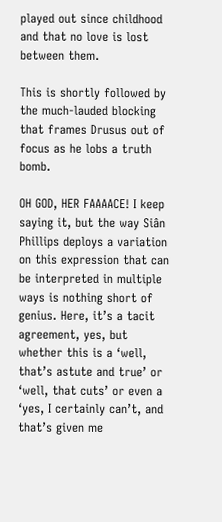played out since childhood and that no love is lost between them.

This is shortly followed by the much-lauded blocking that frames Drusus out of focus as he lobs a truth bomb.

OH GOD, HER FAAAACE! I keep saying it, but the way Siân Phillips deploys a variation on this expression that can be interpreted in multiple ways is nothing short of genius. Here, it’s a tacit agreement, yes, but whether this is a ‘well, that’s astute and true’ or ‘well, that cuts’ or even a ‘yes, I certainly can’t, and that’s given me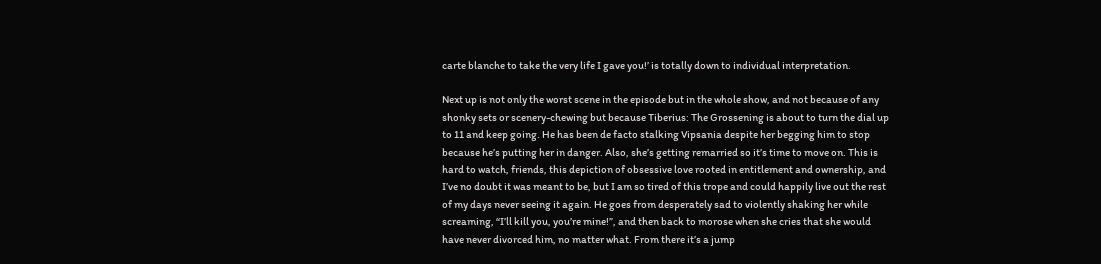carte blanche to take the very life I gave you!’ is totally down to individual interpretation.

Next up is not only the worst scene in the episode but in the whole show, and not because of any shonky sets or scenery-chewing but because Tiberius: The Grossening is about to turn the dial up to 11 and keep going. He has been de facto stalking Vipsania despite her begging him to stop because he’s putting her in danger. Also, she’s getting remarried so it’s time to move on. This is hard to watch, friends, this depiction of obsessive love rooted in entitlement and ownership, and I’ve no doubt it was meant to be, but I am so tired of this trope and could happily live out the rest of my days never seeing it again. He goes from desperately sad to violently shaking her while screaming, “I’ll kill you, you’re mine!”, and then back to morose when she cries that she would have never divorced him, no matter what. From there it’s a jump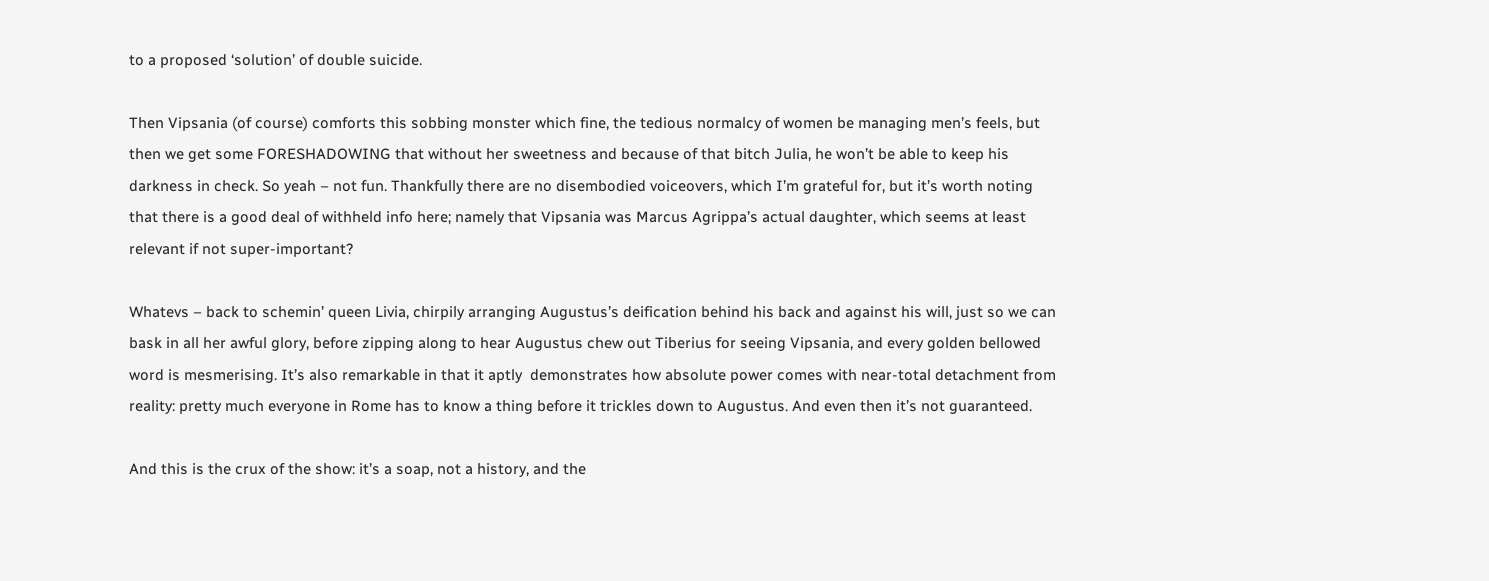to a proposed ‘solution’ of double suicide.

Then Vipsania (of course) comforts this sobbing monster which fine, the tedious normalcy of women be managing men’s feels, but then we get some FORESHADOWING that without her sweetness and because of that bitch Julia, he won’t be able to keep his darkness in check. So yeah – not fun. Thankfully there are no disembodied voiceovers, which I’m grateful for, but it’s worth noting that there is a good deal of withheld info here; namely that Vipsania was Marcus Agrippa’s actual daughter, which seems at least relevant if not super-important?

Whatevs – back to schemin’ queen Livia, chirpily arranging Augustus’s deification behind his back and against his will, just so we can bask in all her awful glory, before zipping along to hear Augustus chew out Tiberius for seeing Vipsania, and every golden bellowed word is mesmerising. It’s also remarkable in that it aptly  demonstrates how absolute power comes with near-total detachment from reality: pretty much everyone in Rome has to know a thing before it trickles down to Augustus. And even then it’s not guaranteed.

And this is the crux of the show: it’s a soap, not a history, and the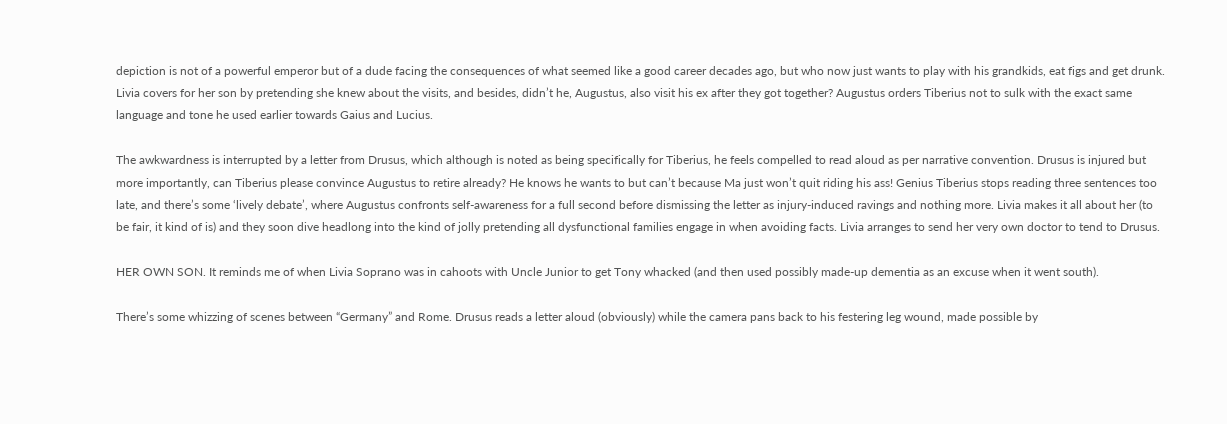depiction is not of a powerful emperor but of a dude facing the consequences of what seemed like a good career decades ago, but who now just wants to play with his grandkids, eat figs and get drunk. Livia covers for her son by pretending she knew about the visits, and besides, didn’t he, Augustus, also visit his ex after they got together? Augustus orders Tiberius not to sulk with the exact same language and tone he used earlier towards Gaius and Lucius.

The awkwardness is interrupted by a letter from Drusus, which although is noted as being specifically for Tiberius, he feels compelled to read aloud as per narrative convention. Drusus is injured but more importantly, can Tiberius please convince Augustus to retire already? He knows he wants to but can’t because Ma just won’t quit riding his ass! Genius Tiberius stops reading three sentences too late, and there’s some ‘lively debate’, where Augustus confronts self-awareness for a full second before dismissing the letter as injury-induced ravings and nothing more. Livia makes it all about her (to be fair, it kind of is) and they soon dive headlong into the kind of jolly pretending all dysfunctional families engage in when avoiding facts. Livia arranges to send her very own doctor to tend to Drusus.

HER OWN SON. It reminds me of when Livia Soprano was in cahoots with Uncle Junior to get Tony whacked (and then used possibly made-up dementia as an excuse when it went south).

There’s some whizzing of scenes between “Germany” and Rome. Drusus reads a letter aloud (obviously) while the camera pans back to his festering leg wound, made possible by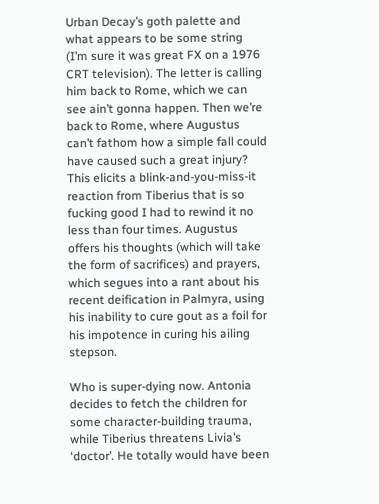Urban Decay’s goth palette and what appears to be some string (I’m sure it was great FX on a 1976 CRT television). The letter is calling him back to Rome, which we can see ain’t gonna happen. Then we’re back to Rome, where Augustus can’t fathom how a simple fall could have caused such a great injury? This elicits a blink-and-you-miss-it reaction from Tiberius that is so fucking good I had to rewind it no less than four times. Augustus offers his thoughts (which will take the form of sacrifices) and prayers, which segues into a rant about his recent deification in Palmyra, using his inability to cure gout as a foil for his impotence in curing his ailing stepson.

Who is super-dying now. Antonia decides to fetch the children for some character-building trauma, while Tiberius threatens Livia’s ‘doctor’. He totally would have been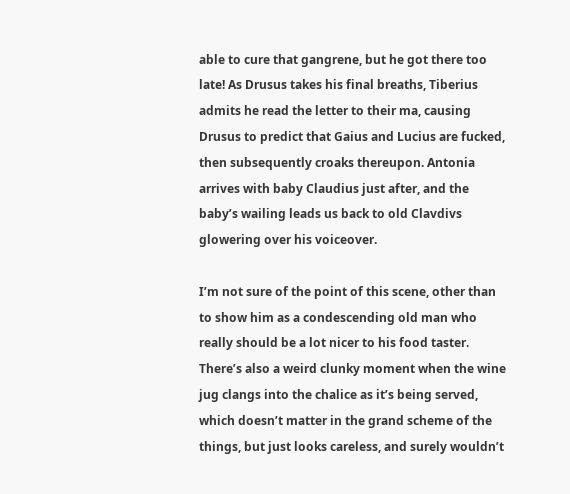able to cure that gangrene, but he got there too late! As Drusus takes his final breaths, Tiberius admits he read the letter to their ma, causing Drusus to predict that Gaius and Lucius are fucked, then subsequently croaks thereupon. Antonia arrives with baby Claudius just after, and the baby’s wailing leads us back to old Clavdivs glowering over his voiceover.

I’m not sure of the point of this scene, other than to show him as a condescending old man who really should be a lot nicer to his food taster. There’s also a weird clunky moment when the wine jug clangs into the chalice as it’s being served, which doesn’t matter in the grand scheme of the things, but just looks careless, and surely wouldn’t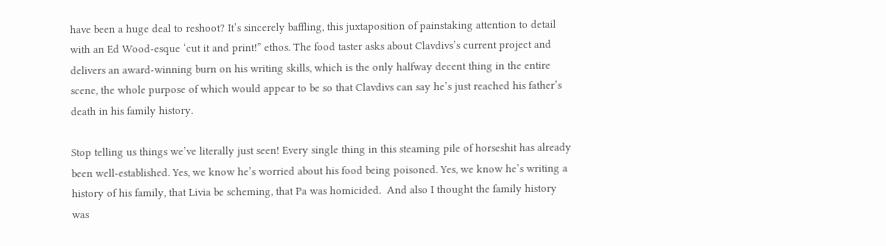have been a huge deal to reshoot? It’s sincerely baffling, this juxtaposition of painstaking attention to detail with an Ed Wood-esque ‘cut it and print!” ethos. The food taster asks about Clavdivs’s current project and delivers an award-winning burn on his writing skills, which is the only halfway decent thing in the entire scene, the whole purpose of which would appear to be so that Clavdivs can say he’s just reached his father’s death in his family history.

Stop telling us things we’ve literally just seen! Every single thing in this steaming pile of horseshit has already been well-established. Yes, we know he’s worried about his food being poisoned. Yes, we know he’s writing a history of his family, that Livia be scheming, that Pa was homicided.  And also I thought the family history was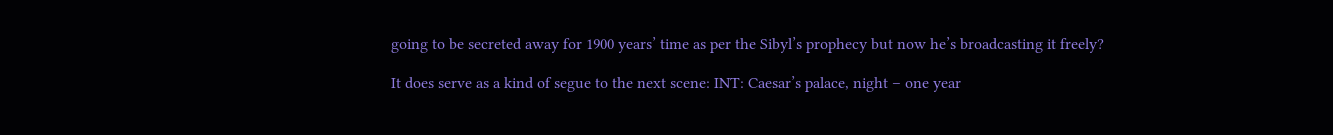going to be secreted away for 1900 years’ time as per the Sibyl’s prophecy but now he’s broadcasting it freely?

It does serve as a kind of segue to the next scene: INT: Caesar’s palace, night – one year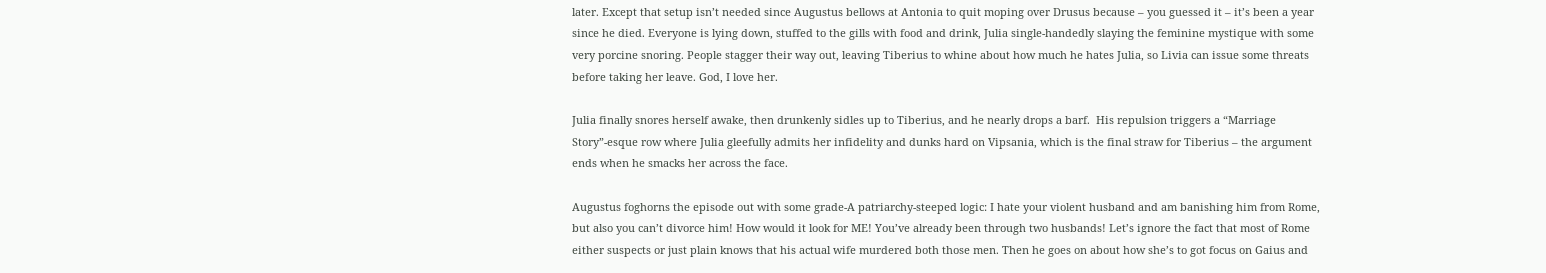later. Except that setup isn’t needed since Augustus bellows at Antonia to quit moping over Drusus because – you guessed it – it’s been a year since he died. Everyone is lying down, stuffed to the gills with food and drink, Julia single-handedly slaying the feminine mystique with some very porcine snoring. People stagger their way out, leaving Tiberius to whine about how much he hates Julia, so Livia can issue some threats before taking her leave. God, I love her.

Julia finally snores herself awake, then drunkenly sidles up to Tiberius, and he nearly drops a barf.  His repulsion triggers a “Marriage Story”-esque row where Julia gleefully admits her infidelity and dunks hard on Vipsania, which is the final straw for Tiberius – the argument ends when he smacks her across the face.

Augustus foghorns the episode out with some grade-A patriarchy-steeped logic: I hate your violent husband and am banishing him from Rome, but also you can’t divorce him! How would it look for ME! You’ve already been through two husbands! Let’s ignore the fact that most of Rome either suspects or just plain knows that his actual wife murdered both those men. Then he goes on about how she’s to got focus on Gaius and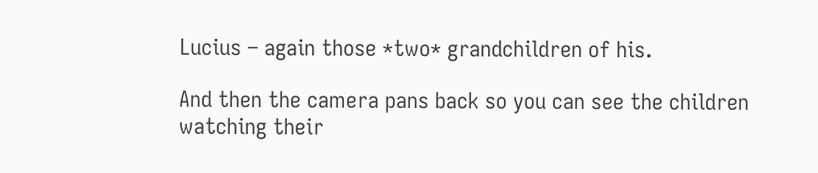Lucius – again those *two* grandchildren of his.

And then the camera pans back so you can see the children watching their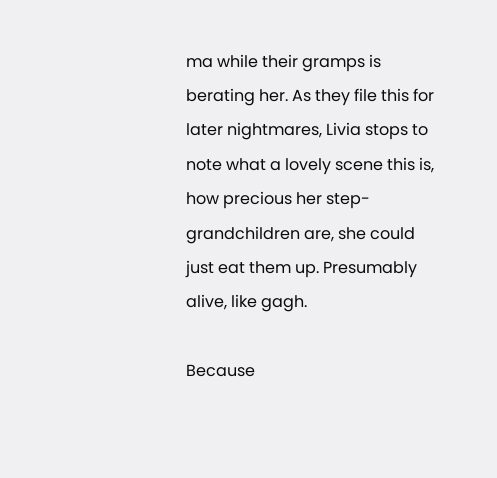ma while their gramps is berating her. As they file this for later nightmares, Livia stops to note what a lovely scene this is, how precious her step-grandchildren are, she could just eat them up. Presumably alive, like gagh.

Because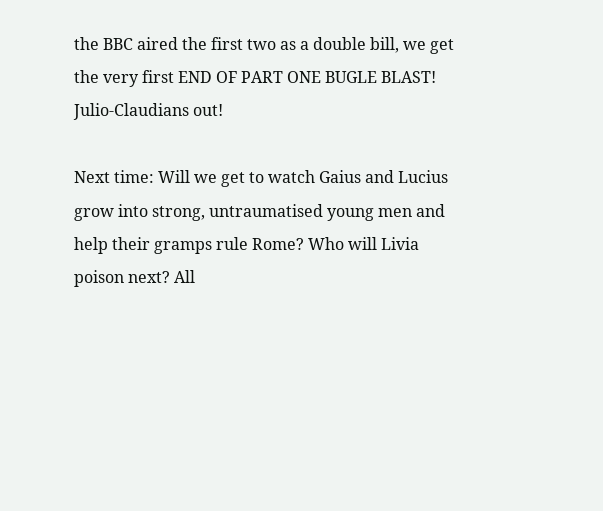the BBC aired the first two as a double bill, we get the very first END OF PART ONE BUGLE BLAST! Julio-Claudians out!

Next time: Will we get to watch Gaius and Lucius grow into strong, untraumatised young men and help their gramps rule Rome? Who will Livia poison next? All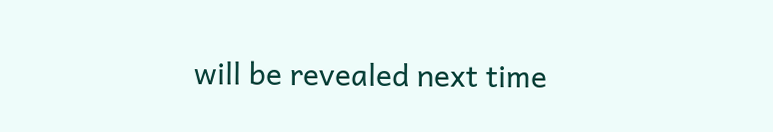will be revealed next time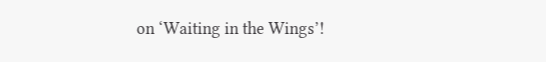on ‘Waiting in the Wings’!